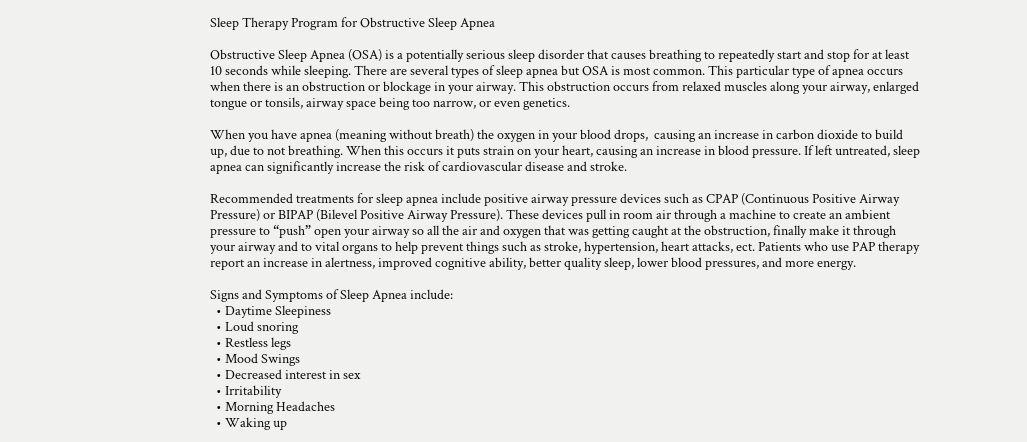Sleep Therapy Program for Obstructive Sleep Apnea

Obstructive Sleep Apnea (OSA) is a potentially serious sleep disorder that causes breathing to repeatedly start and stop for at least 10 seconds while sleeping. There are several types of sleep apnea but OSA is most common. This particular type of apnea occurs when there is an obstruction or blockage in your airway. This obstruction occurs from relaxed muscles along your airway, enlarged tongue or tonsils, airway space being too narrow, or even genetics.

When you have apnea (meaning without breath) the oxygen in your blood drops,  causing an increase in carbon dioxide to build up, due to not breathing. When this occurs it puts strain on your heart, causing an increase in blood pressure. If left untreated, sleep apnea can significantly increase the risk of cardiovascular disease and stroke.

Recommended treatments for sleep apnea include positive airway pressure devices such as CPAP (Continuous Positive Airway Pressure) or BIPAP (Bilevel Positive Airway Pressure). These devices pull in room air through a machine to create an ambient pressure to “push” open your airway so all the air and oxygen that was getting caught at the obstruction, finally make it through your airway and to vital organs to help prevent things such as stroke, hypertension, heart attacks, ect. Patients who use PAP therapy report an increase in alertness, improved cognitive ability, better quality sleep, lower blood pressures, and more energy.

Signs and Symptoms of Sleep Apnea include:
  • Daytime Sleepiness
  • Loud snoring
  • Restless legs
  • Mood Swings
  • Decreased interest in sex
  • Irritability
  • Morning Headaches
  • Waking up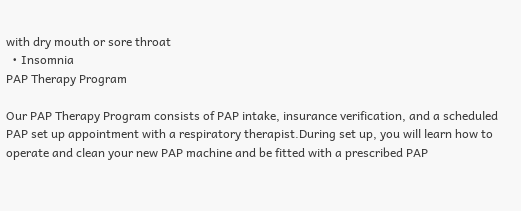with dry mouth or sore throat
  • Insomnia
PAP Therapy Program

Our PAP Therapy Program consists of PAP intake, insurance verification, and a scheduled PAP set up appointment with a respiratory therapist.During set up, you will learn how to operate and clean your new PAP machine and be fitted with a prescribed PAP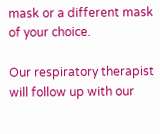mask or a different mask of your choice.

Our respiratory therapist will follow up with our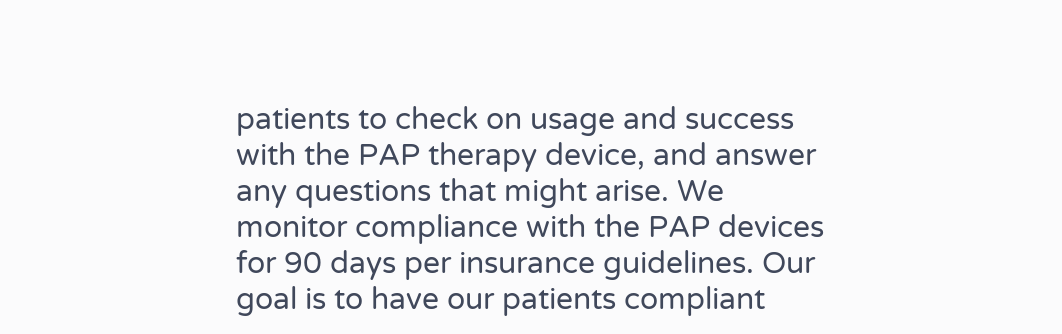patients to check on usage and success with the PAP therapy device, and answer any questions that might arise. We monitor compliance with the PAP devices for 90 days per insurance guidelines. Our goal is to have our patients compliant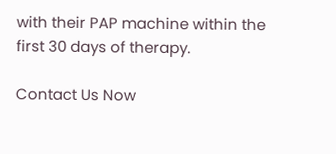with their PAP machine within the first 30 days of therapy.

Contact Us Now